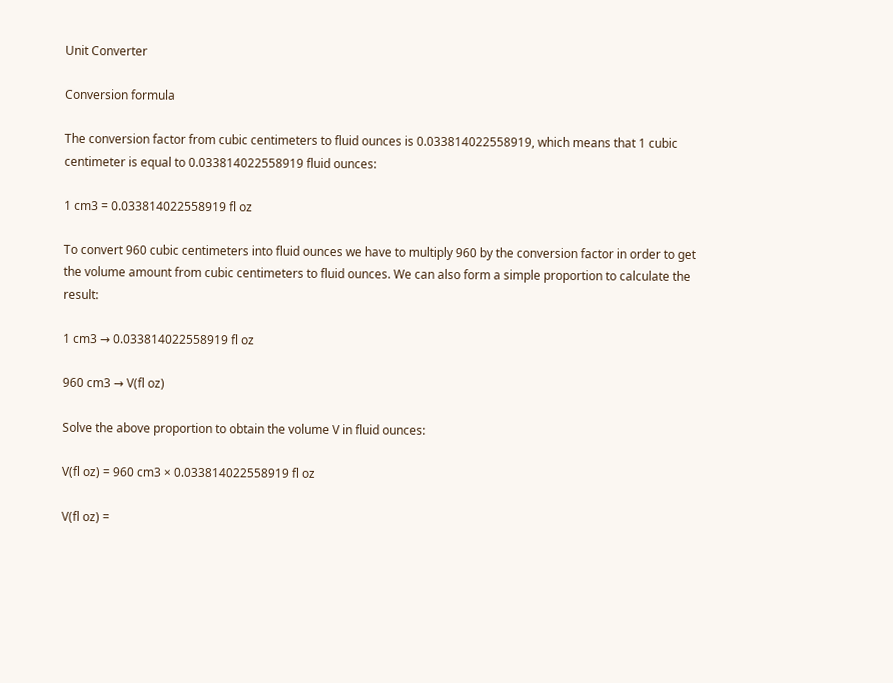Unit Converter

Conversion formula

The conversion factor from cubic centimeters to fluid ounces is 0.033814022558919, which means that 1 cubic centimeter is equal to 0.033814022558919 fluid ounces:

1 cm3 = 0.033814022558919 fl oz

To convert 960 cubic centimeters into fluid ounces we have to multiply 960 by the conversion factor in order to get the volume amount from cubic centimeters to fluid ounces. We can also form a simple proportion to calculate the result:

1 cm3 → 0.033814022558919 fl oz

960 cm3 → V(fl oz)

Solve the above proportion to obtain the volume V in fluid ounces:

V(fl oz) = 960 cm3 × 0.033814022558919 fl oz

V(fl oz) =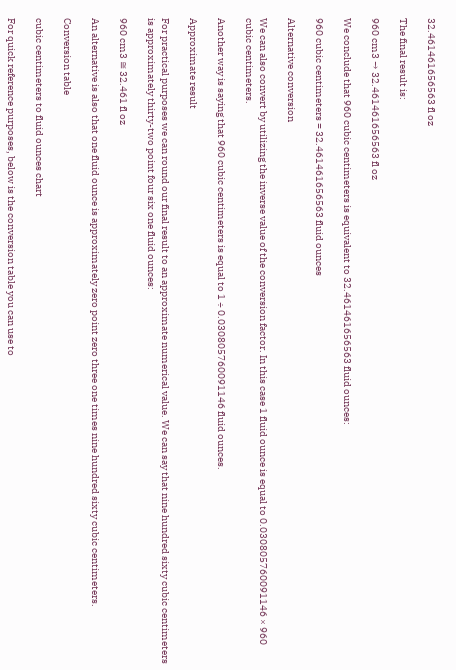32.461461656563 fl oz

The final result is:

960 cm3 → 32.461461656563 fl oz

We conclude that 960 cubic centimeters is equivalent to 32.461461656563 fluid ounces:

960 cubic centimeters = 32.461461656563 fluid ounces

Alternative conversion

We can also convert by utilizing the inverse value of the conversion factor. In this case 1 fluid ounce is equal to 0.030805760091146 × 960 cubic centimeters.

Another way is saying that 960 cubic centimeters is equal to 1 ÷ 0.030805760091146 fluid ounces.

Approximate result

For practical purposes we can round our final result to an approximate numerical value. We can say that nine hundred sixty cubic centimeters is approximately thirty-two point four six one fluid ounces:

960 cm3 ≅ 32.461 fl oz

An alternative is also that one fluid ounce is approximately zero point zero three one times nine hundred sixty cubic centimeters.

Conversion table

cubic centimeters to fluid ounces chart

For quick reference purposes, below is the conversion table you can use to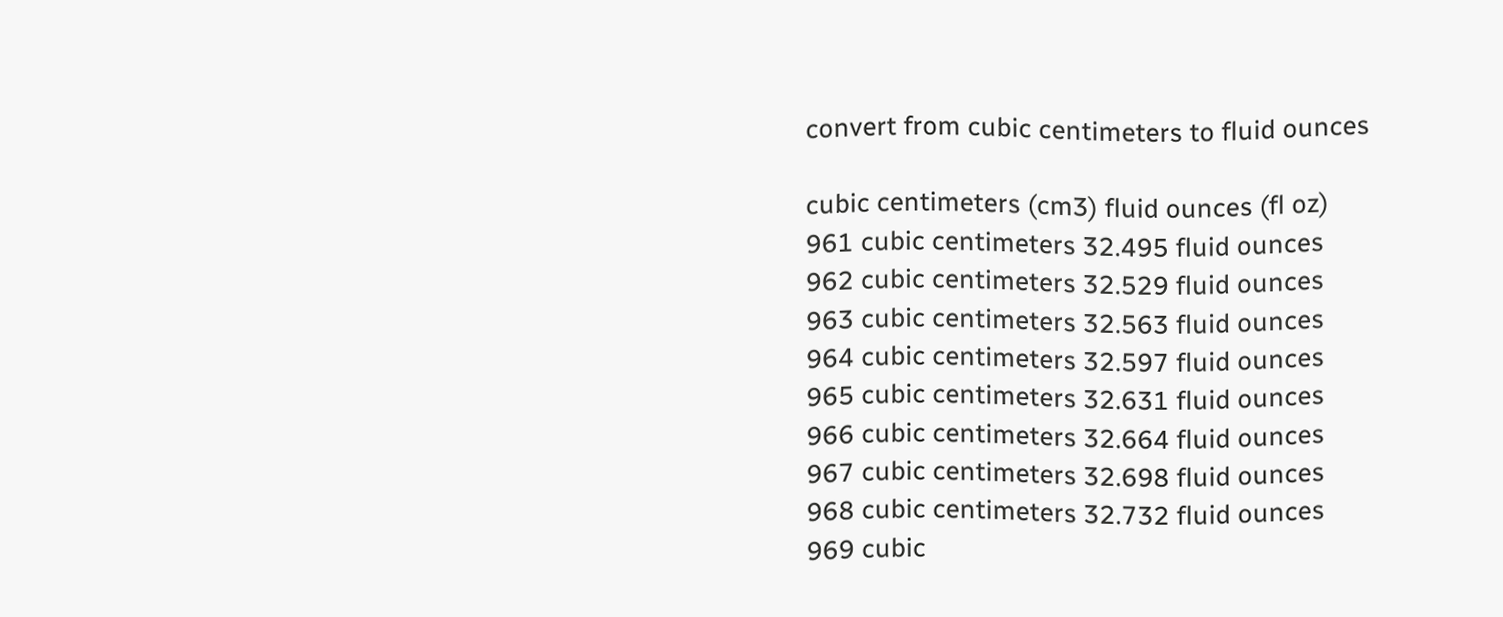convert from cubic centimeters to fluid ounces

cubic centimeters (cm3) fluid ounces (fl oz)
961 cubic centimeters 32.495 fluid ounces
962 cubic centimeters 32.529 fluid ounces
963 cubic centimeters 32.563 fluid ounces
964 cubic centimeters 32.597 fluid ounces
965 cubic centimeters 32.631 fluid ounces
966 cubic centimeters 32.664 fluid ounces
967 cubic centimeters 32.698 fluid ounces
968 cubic centimeters 32.732 fluid ounces
969 cubic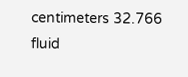centimeters 32.766 fluid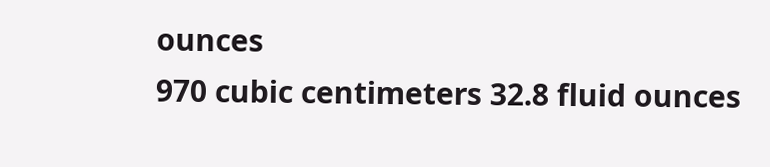ounces
970 cubic centimeters 32.8 fluid ounces